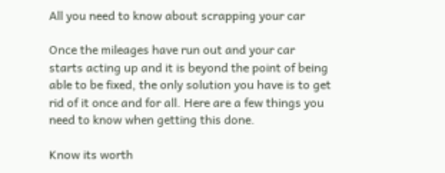All you need to know about scrapping your car

Once the mileages have run out and your car starts acting up and it is beyond the point of being able to be fixed, the only solution you have is to get rid of it once and for all. Here are a few things you need to know when getting this done.

Know its worth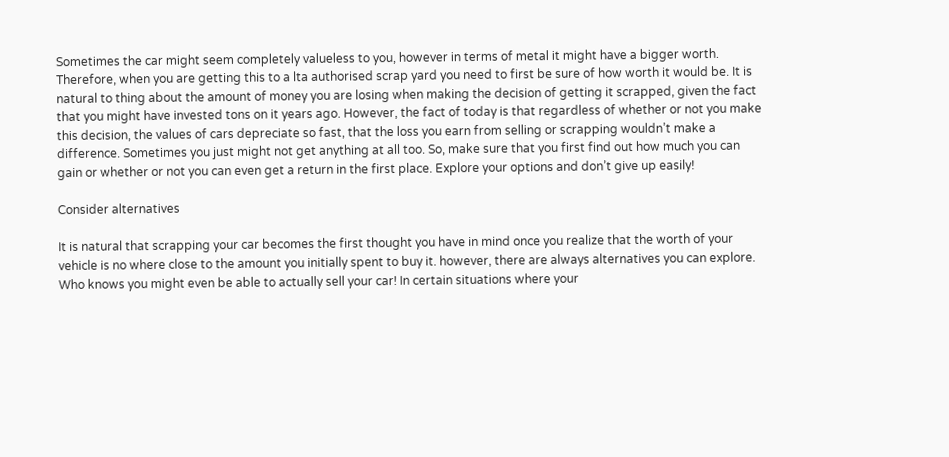Sometimes the car might seem completely valueless to you, however in terms of metal it might have a bigger worth. Therefore, when you are getting this to a lta authorised scrap yard you need to first be sure of how worth it would be. It is natural to thing about the amount of money you are losing when making the decision of getting it scrapped, given the fact that you might have invested tons on it years ago. However, the fact of today is that regardless of whether or not you make this decision, the values of cars depreciate so fast, that the loss you earn from selling or scrapping wouldn’t make a difference. Sometimes you just might not get anything at all too. So, make sure that you first find out how much you can gain or whether or not you can even get a return in the first place. Explore your options and don’t give up easily!

Consider alternatives

It is natural that scrapping your car becomes the first thought you have in mind once you realize that the worth of your vehicle is no where close to the amount you initially spent to buy it. however, there are always alternatives you can explore. Who knows you might even be able to actually sell your car! In certain situations where your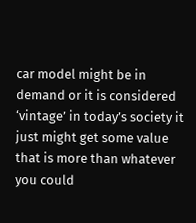car model might be in demand or it is considered ‘vintage’ in today’s society it just might get some value that is more than whatever you could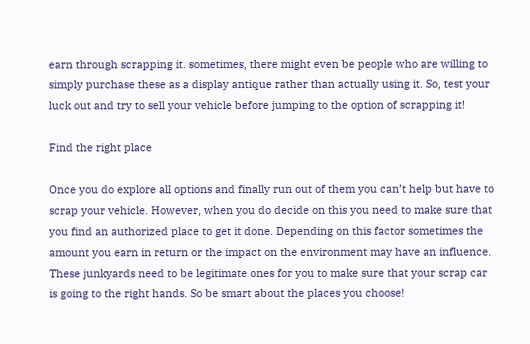earn through scrapping it. sometimes, there might even be people who are willing to simply purchase these as a display antique rather than actually using it. So, test your luck out and try to sell your vehicle before jumping to the option of scrapping it!

Find the right place

Once you do explore all options and finally run out of them you can’t help but have to scrap your vehicle. However, when you do decide on this you need to make sure that you find an authorized place to get it done. Depending on this factor sometimes the amount you earn in return or the impact on the environment may have an influence. These junkyards need to be legitimate ones for you to make sure that your scrap car is going to the right hands. So be smart about the places you choose!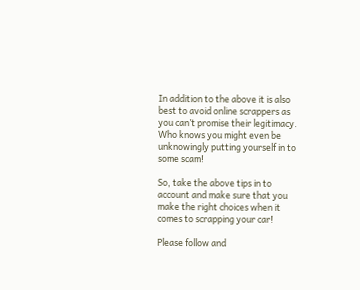In addition to the above it is also best to avoid online scrappers as you can’t promise their legitimacy. Who knows you might even be unknowingly putting yourself in to some scam!

So, take the above tips in to account and make sure that you make the right choices when it comes to scrapping your car!

Please follow and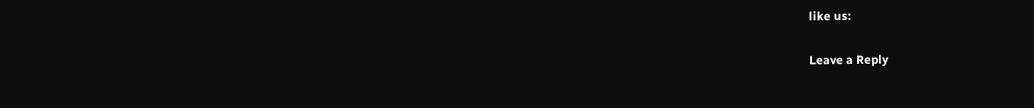like us:

Leave a Reply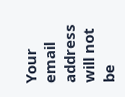Your email address will not be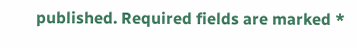published. Required fields are marked *